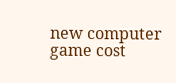new computer game cost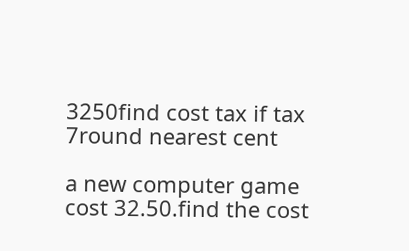3250find cost tax if tax 7round nearest cent

a new computer game cost 32.50.find the cost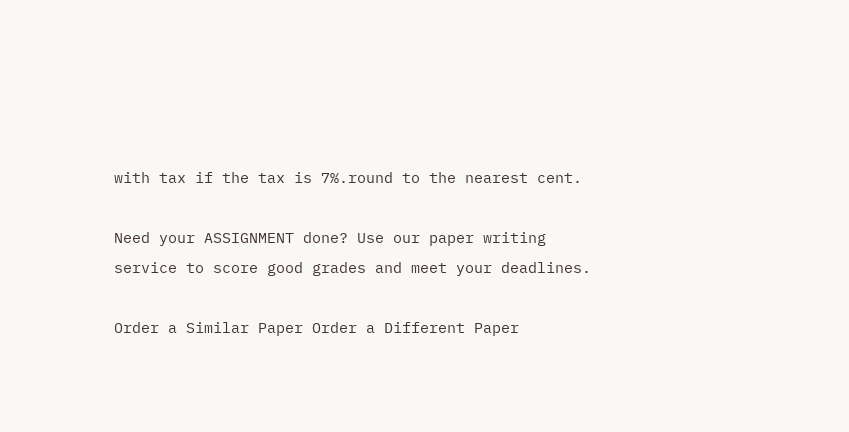with tax if the tax is 7%.round to the nearest cent.

Need your ASSIGNMENT done? Use our paper writing service to score good grades and meet your deadlines.

Order a Similar Paper Order a Different Paper